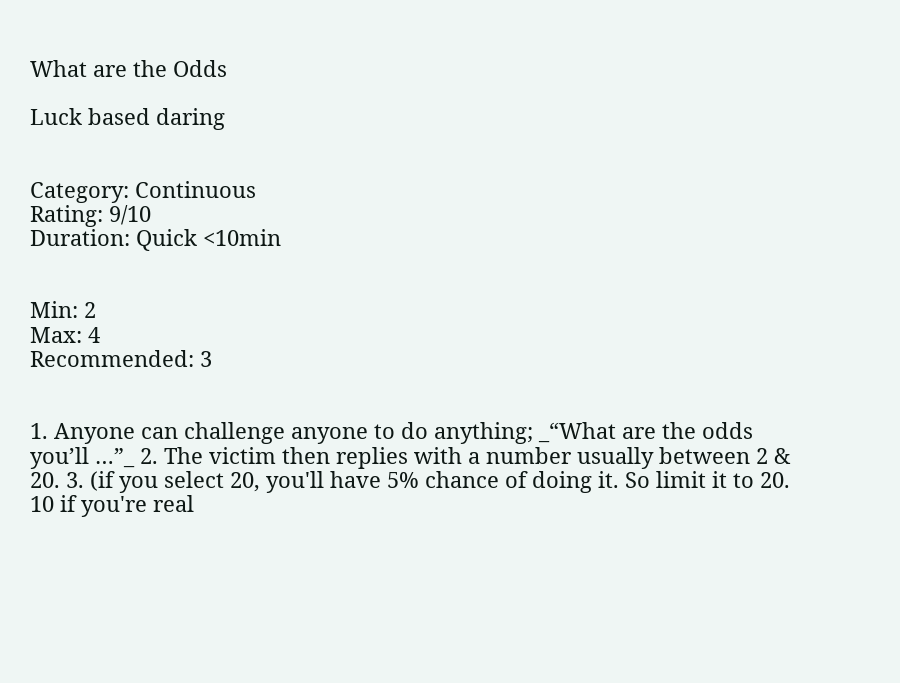What are the Odds

Luck based daring


Category: Continuous
Rating: 9/10
Duration: Quick <10min


Min: 2
Max: 4
Recommended: 3


1. Anyone can challenge anyone to do anything; _“What are the odds you’ll …”_ 2. The victim then replies with a number usually between 2 & 20. 3. (if you select 20, you'll have 5% chance of doing it. So limit it to 20. 10 if you're real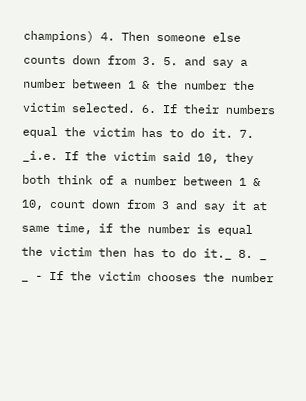champions) 4. Then someone else counts down from 3. 5. and say a number between 1 & the number the victim selected. 6. If their numbers equal the victim has to do it. 7. _i.e. If the victim said 10, they both think of a number between 1 & 10, count down from 3 and say it at same time, if the number is equal the victim then has to do it._ 8. _ _ - If the victim chooses the number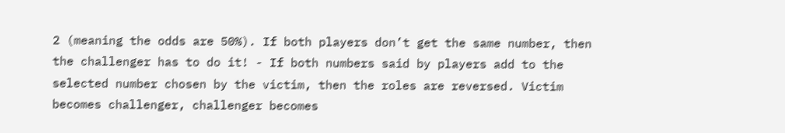2 (meaning the odds are 50%). If both players don’t get the same number, then the challenger has to do it! - If both numbers said by players add to the selected number chosen by the victim, then the roles are reversed. Victim becomes challenger, challenger becomes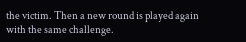the victim. Then a new round is played again with the same challenge.